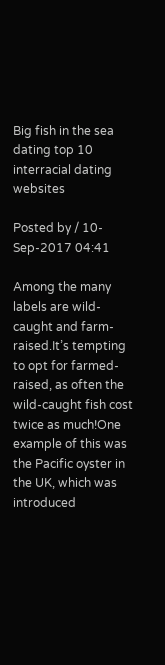Big fish in the sea dating top 10 interracial dating websites

Posted by / 10-Sep-2017 04:41

Among the many labels are wild-caught and farm-raised.It’s tempting to opt for farmed-raised, as often the wild-caught fish cost twice as much!One example of this was the Pacific oyster in the UK, which was introduced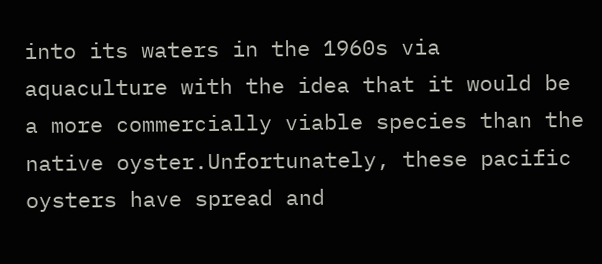into its waters in the 1960s via aquaculture with the idea that it would be a more commercially viable species than the native oyster.Unfortunately, these pacific oysters have spread and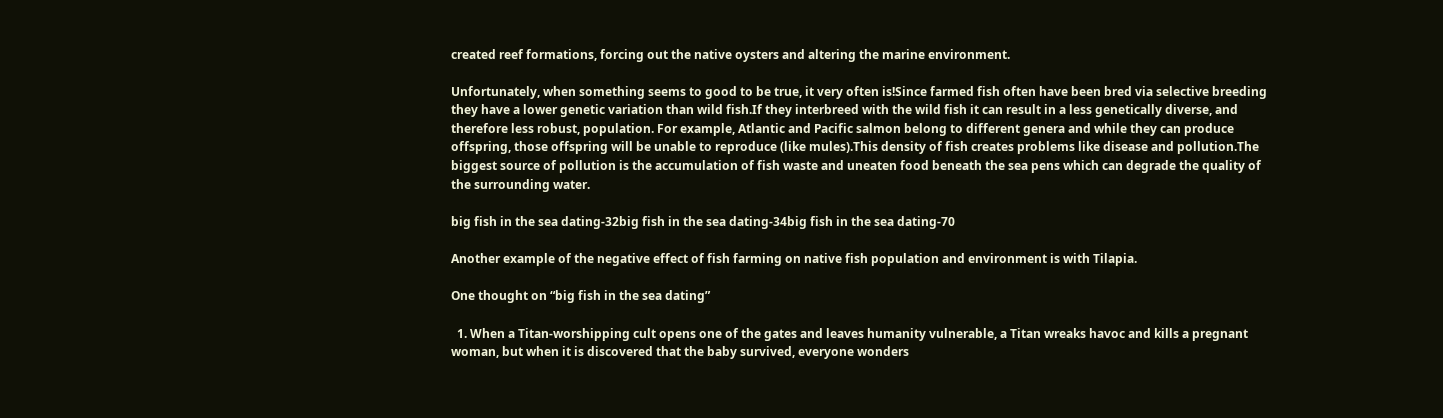created reef formations, forcing out the native oysters and altering the marine environment.

Unfortunately, when something seems to good to be true, it very often is!Since farmed fish often have been bred via selective breeding they have a lower genetic variation than wild fish.If they interbreed with the wild fish it can result in a less genetically diverse, and therefore less robust, population. For example, Atlantic and Pacific salmon belong to different genera and while they can produce offspring, those offspring will be unable to reproduce (like mules).This density of fish creates problems like disease and pollution.The biggest source of pollution is the accumulation of fish waste and uneaten food beneath the sea pens which can degrade the quality of the surrounding water.

big fish in the sea dating-32big fish in the sea dating-34big fish in the sea dating-70

Another example of the negative effect of fish farming on native fish population and environment is with Tilapia.

One thought on “big fish in the sea dating”

  1. When a Titan-worshipping cult opens one of the gates and leaves humanity vulnerable, a Titan wreaks havoc and kills a pregnant woman, but when it is discovered that the baby survived, everyone wonders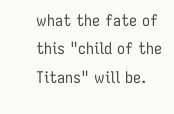what the fate of this "child of the Titans" will be.